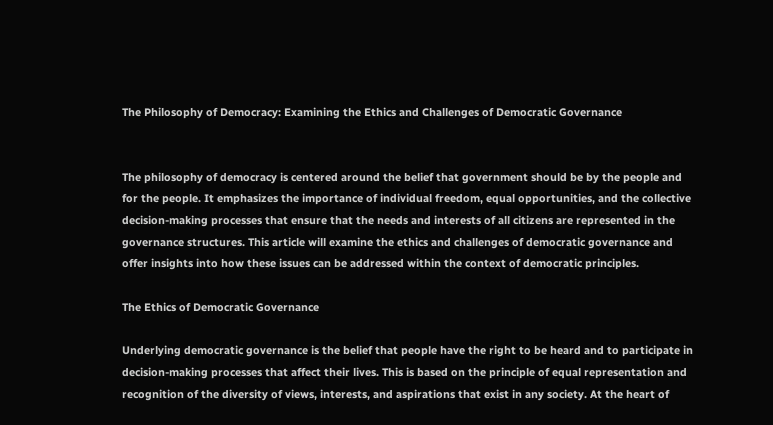The Philosophy of Democracy: Examining the Ethics and Challenges of Democratic Governance


The philosophy of democracy is centered around the belief that government should be by the people and for the people. It emphasizes the importance of individual freedom, equal opportunities, and the collective decision-making processes that ensure that the needs and interests of all citizens are represented in the governance structures. This article will examine the ethics and challenges of democratic governance and offer insights into how these issues can be addressed within the context of democratic principles.

The Ethics of Democratic Governance

Underlying democratic governance is the belief that people have the right to be heard and to participate in decision-making processes that affect their lives. This is based on the principle of equal representation and recognition of the diversity of views, interests, and aspirations that exist in any society. At the heart of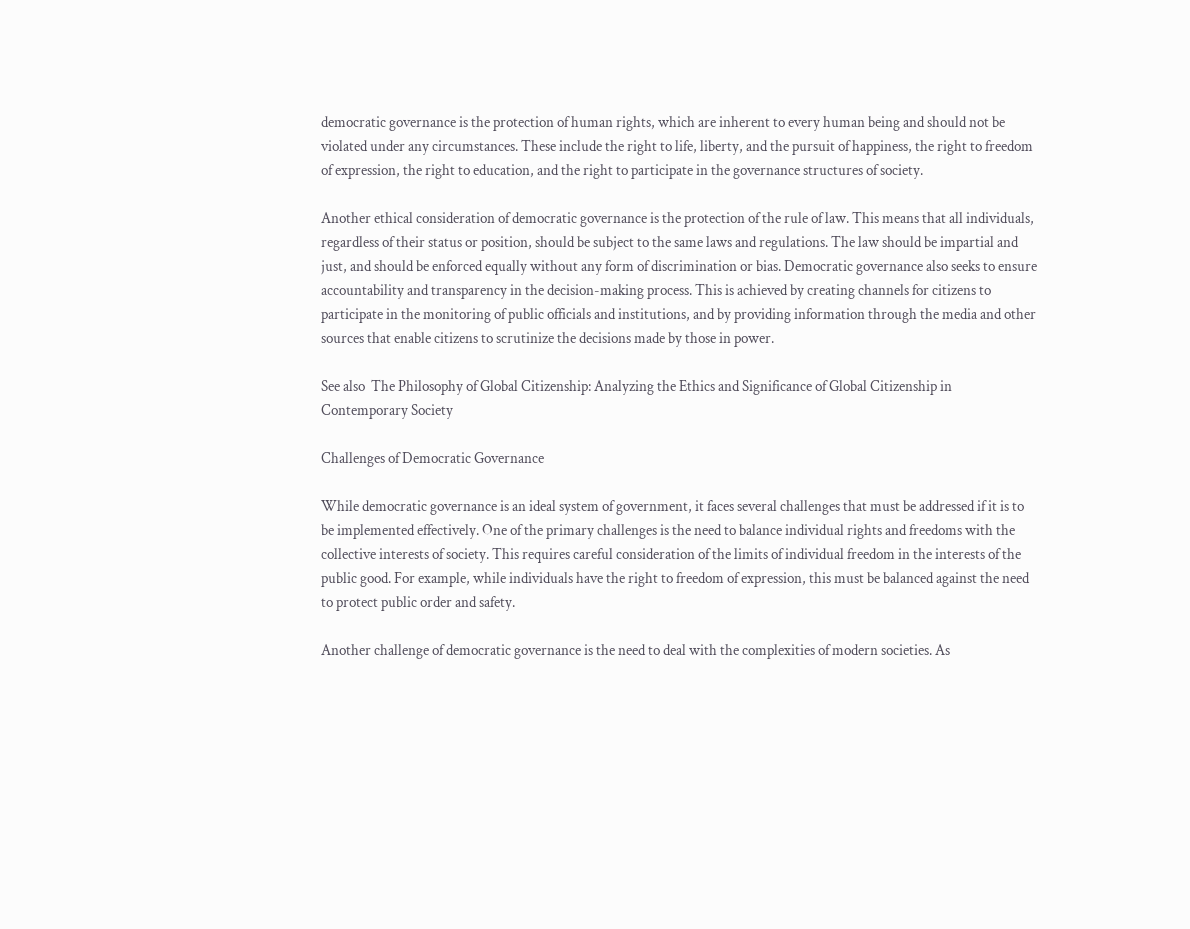democratic governance is the protection of human rights, which are inherent to every human being and should not be violated under any circumstances. These include the right to life, liberty, and the pursuit of happiness, the right to freedom of expression, the right to education, and the right to participate in the governance structures of society.

Another ethical consideration of democratic governance is the protection of the rule of law. This means that all individuals, regardless of their status or position, should be subject to the same laws and regulations. The law should be impartial and just, and should be enforced equally without any form of discrimination or bias. Democratic governance also seeks to ensure accountability and transparency in the decision-making process. This is achieved by creating channels for citizens to participate in the monitoring of public officials and institutions, and by providing information through the media and other sources that enable citizens to scrutinize the decisions made by those in power.

See also  The Philosophy of Global Citizenship: Analyzing the Ethics and Significance of Global Citizenship in Contemporary Society

Challenges of Democratic Governance

While democratic governance is an ideal system of government, it faces several challenges that must be addressed if it is to be implemented effectively. One of the primary challenges is the need to balance individual rights and freedoms with the collective interests of society. This requires careful consideration of the limits of individual freedom in the interests of the public good. For example, while individuals have the right to freedom of expression, this must be balanced against the need to protect public order and safety.

Another challenge of democratic governance is the need to deal with the complexities of modern societies. As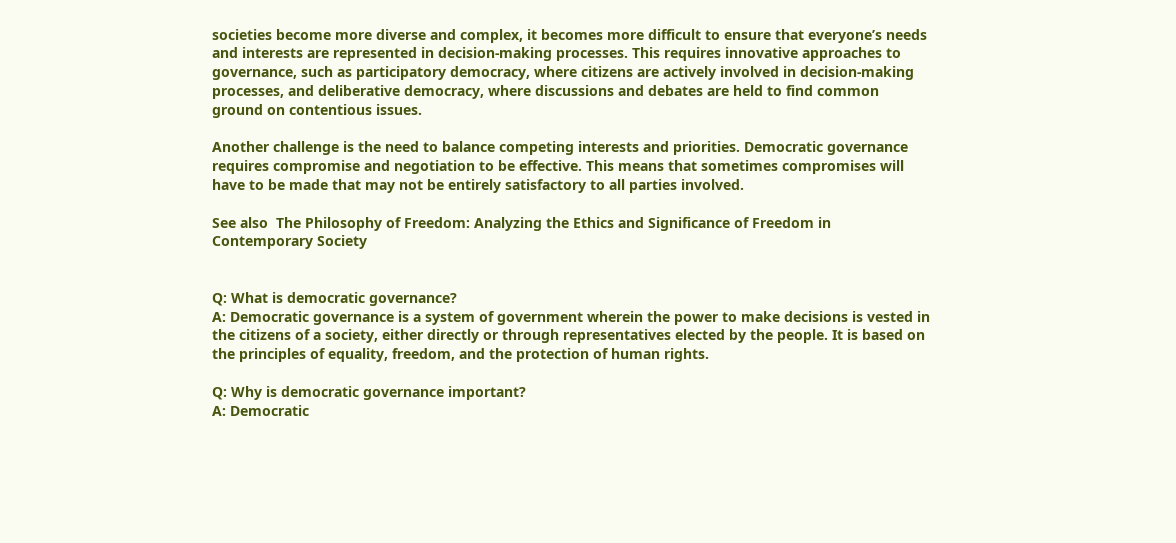societies become more diverse and complex, it becomes more difficult to ensure that everyone’s needs and interests are represented in decision-making processes. This requires innovative approaches to governance, such as participatory democracy, where citizens are actively involved in decision-making processes, and deliberative democracy, where discussions and debates are held to find common ground on contentious issues.

Another challenge is the need to balance competing interests and priorities. Democratic governance requires compromise and negotiation to be effective. This means that sometimes compromises will have to be made that may not be entirely satisfactory to all parties involved.

See also  The Philosophy of Freedom: Analyzing the Ethics and Significance of Freedom in Contemporary Society


Q: What is democratic governance?
A: Democratic governance is a system of government wherein the power to make decisions is vested in the citizens of a society, either directly or through representatives elected by the people. It is based on the principles of equality, freedom, and the protection of human rights.

Q: Why is democratic governance important?
A: Democratic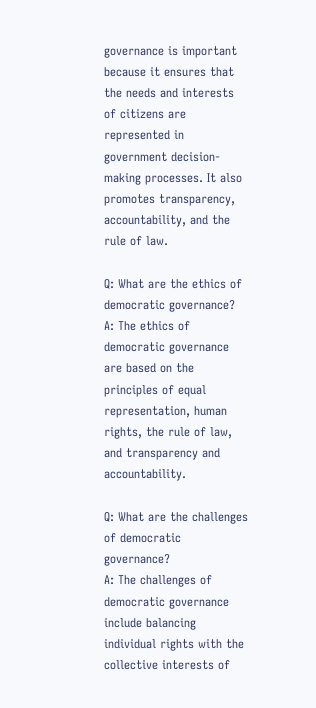governance is important because it ensures that the needs and interests of citizens are represented in government decision-making processes. It also promotes transparency, accountability, and the rule of law.

Q: What are the ethics of democratic governance?
A: The ethics of democratic governance are based on the principles of equal representation, human rights, the rule of law, and transparency and accountability.

Q: What are the challenges of democratic governance?
A: The challenges of democratic governance include balancing individual rights with the collective interests of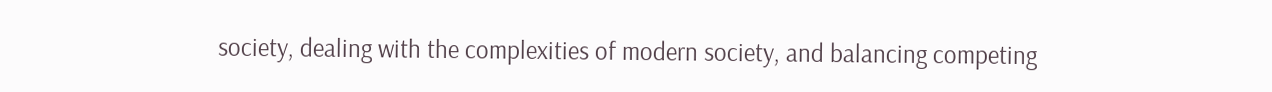society, dealing with the complexities of modern society, and balancing competing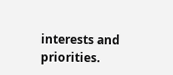interests and priorities.